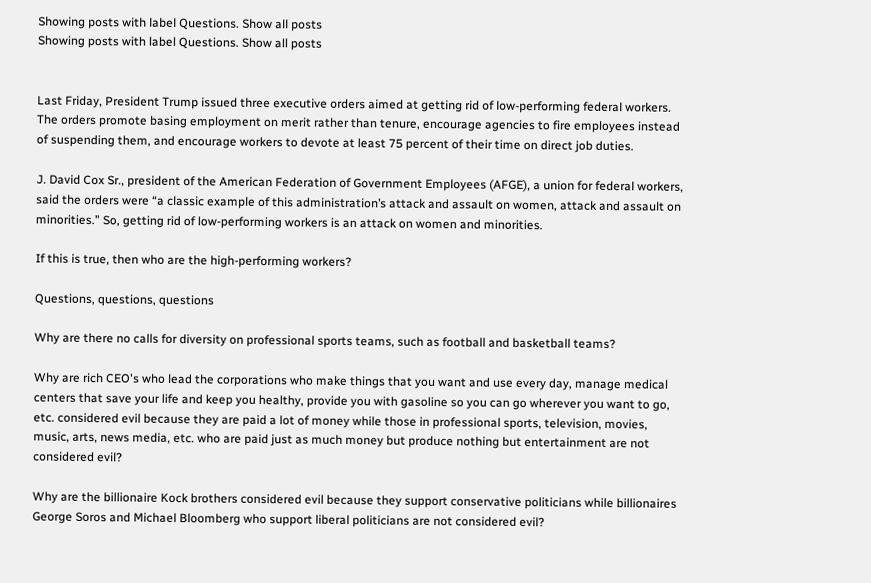Showing posts with label Questions. Show all posts
Showing posts with label Questions. Show all posts


Last Friday, President Trump issued three executive orders aimed at getting rid of low-performing federal workers. The orders promote basing employment on merit rather than tenure, encourage agencies to fire employees instead of suspending them, and encourage workers to devote at least 75 percent of their time on direct job duties.

J. David Cox Sr., president of the American Federation of Government Employees (AFGE), a union for federal workers, said the orders were “a classic example of this administration’s attack and assault on women, attack and assault on minorities.” So, getting rid of low-performing workers is an attack on women and minorities.

If this is true, then who are the high-performing workers?

Questions, questions, questions

Why are there no calls for diversity on professional sports teams, such as football and basketball teams?

Why are rich CEO's who lead the corporations who make things that you want and use every day, manage medical centers that save your life and keep you healthy, provide you with gasoline so you can go wherever you want to go, etc. considered evil because they are paid a lot of money while those in professional sports, television, movies, music, arts, news media, etc. who are paid just as much money but produce nothing but entertainment are not considered evil?

Why are the billionaire Kock brothers considered evil because they support conservative politicians while billionaires George Soros and Michael Bloomberg who support liberal politicians are not considered evil?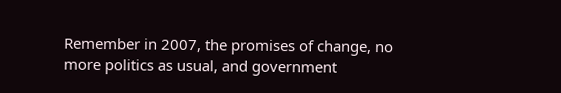Remember in 2007, the promises of change, no more politics as usual, and government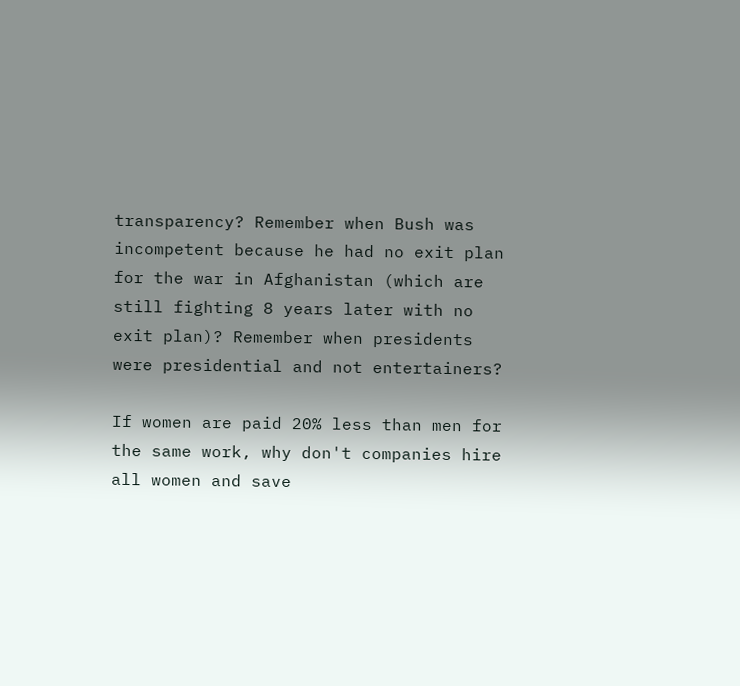transparency? Remember when Bush was incompetent because he had no exit plan for the war in Afghanistan (which are still fighting 8 years later with no exit plan)? Remember when presidents were presidential and not entertainers?

If women are paid 20% less than men for the same work, why don't companies hire all women and save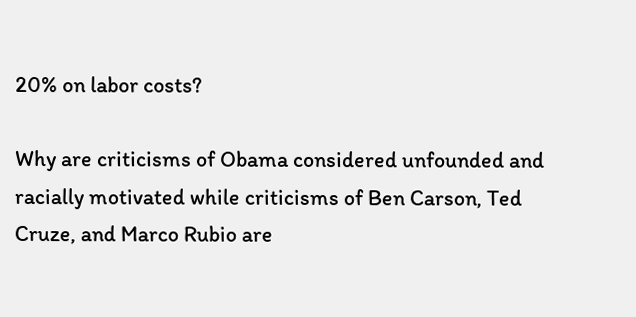20% on labor costs?

Why are criticisms of Obama considered unfounded and racially motivated while criticisms of Ben Carson, Ted Cruze, and Marco Rubio are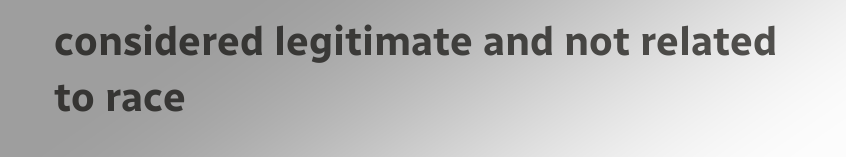considered legitimate and not related to race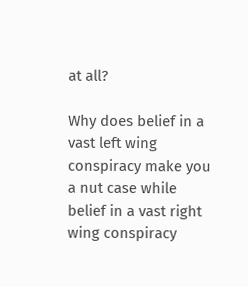at all?

Why does belief in a vast left wing conspiracy make you a nut case while belief in a vast right wing conspiracy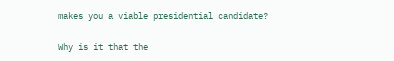makes you a viable presidential candidate?

Why is it that the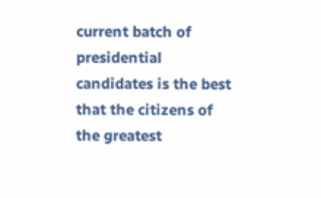current batch of presidential candidates is the best that the citizens of the greatest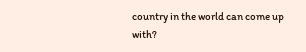country in the world can come up with?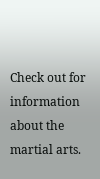Check out for information about the martial arts.